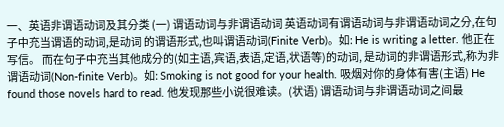一、英语非谓语动词及其分类 (一) 谓语动词与非谓语动词 英语动词有谓语动词与非谓语动词之分,在句子中充当谓语的动词,是动词 的谓语形式,也叫谓语动词(Finite Verb)。如: He is writing a letter. 他正在写信。 而在句子中充当其他成分的(如主语,宾语,表语,定语,状语等)的动词, 是动词的非谓语形式,称为非谓语动词(Non-finite Verb)。如: Smoking is not good for your health. 吸烟对你的身体有害(主语) He found those novels hard to read. 他发现那些小说很难读。(状语) 谓语动词与非谓语动词之间最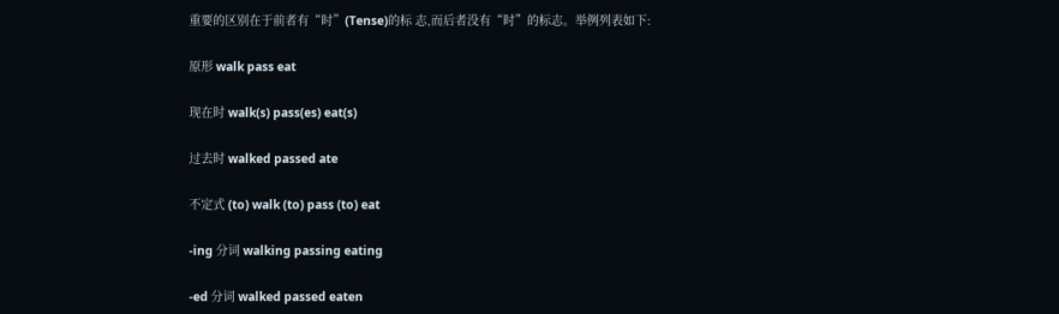重要的区别在于前者有“时”(Tense)的标 志,而后者没有“时”的标志。举例列表如下:

原形 walk pass eat

现在时 walk(s) pass(es) eat(s)

过去时 walked passed ate

不定式 (to) walk (to) pass (to) eat

-ing 分词 walking passing eating

-ed 分词 walked passed eaten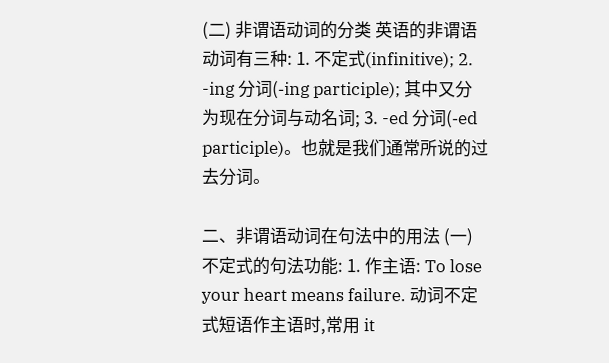(二) 非谓语动词的分类 英语的非谓语动词有三种: 1. 不定式(infinitive); 2. -ing 分词(-ing participle); 其中又分为现在分词与动名词; 3. -ed 分词(-ed participle)。也就是我们通常所说的过去分词。

二、非谓语动词在句法中的用法 (一)不定式的句法功能: 1. 作主语: To lose your heart means failure. 动词不定式短语作主语时,常用 it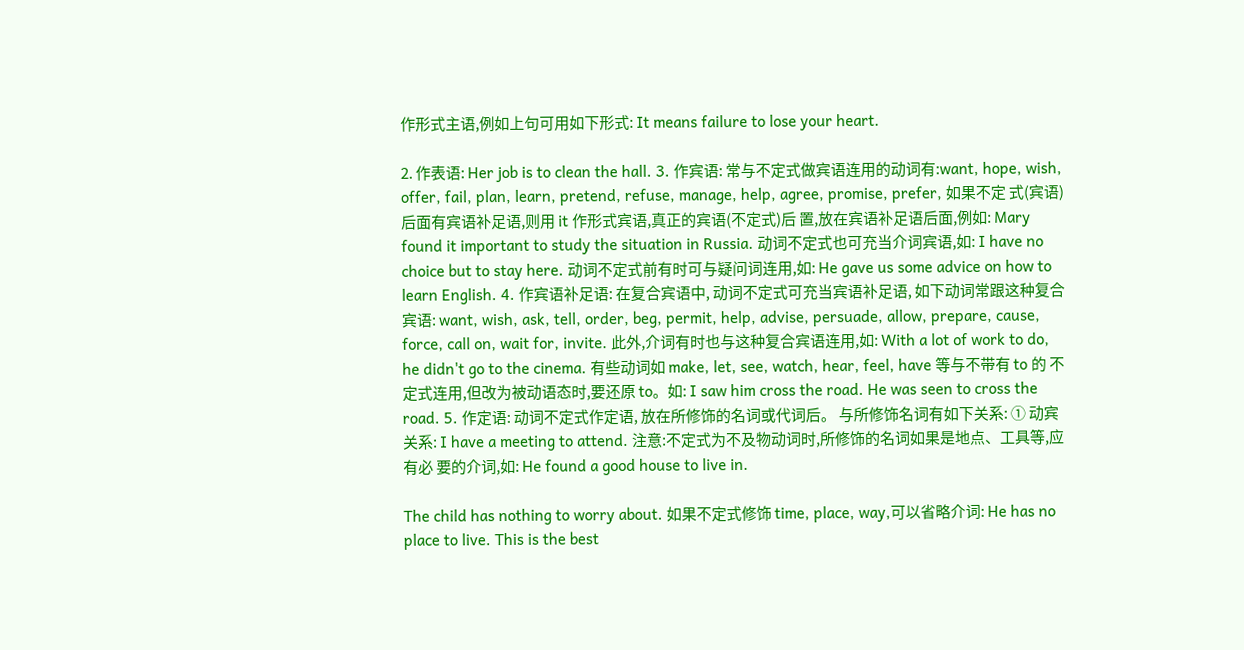作形式主语,例如上句可用如下形式: It means failure to lose your heart.

2. 作表语: Her job is to clean the hall. 3. 作宾语: 常与不定式做宾语连用的动词有:want, hope, wish, offer, fail, plan, learn, pretend, refuse, manage, help, agree, promise, prefer, 如果不定 式(宾语)后面有宾语补足语,则用 it 作形式宾语,真正的宾语(不定式)后 置,放在宾语补足语后面,例如: Mary found it important to study the situation in Russia. 动词不定式也可充当介词宾语,如: I have no choice but to stay here. 动词不定式前有时可与疑问词连用,如: He gave us some advice on how to learn English. 4. 作宾语补足语: 在复合宾语中, 动词不定式可充当宾语补足语, 如下动词常跟这种复合宾语: want, wish, ask, tell, order, beg, permit, help, advise, persuade, allow, prepare, cause, force, call on, wait for, invite. 此外,介词有时也与这种复合宾语连用,如: With a lot of work to do, he didn't go to the cinema. 有些动词如 make, let, see, watch, hear, feel, have 等与不带有 to 的 不定式连用,但改为被动语态时,要还原 to。如: I saw him cross the road. He was seen to cross the road. 5. 作定语: 动词不定式作定语, 放在所修饰的名词或代词后。 与所修饰名词有如下关系: ① 动宾关系: I have a meeting to attend. 注意:不定式为不及物动词时,所修饰的名词如果是地点、工具等,应有必 要的介词,如: He found a good house to live in.

The child has nothing to worry about. 如果不定式修饰 time, place, way,可以省略介词: He has no place to live. This is the best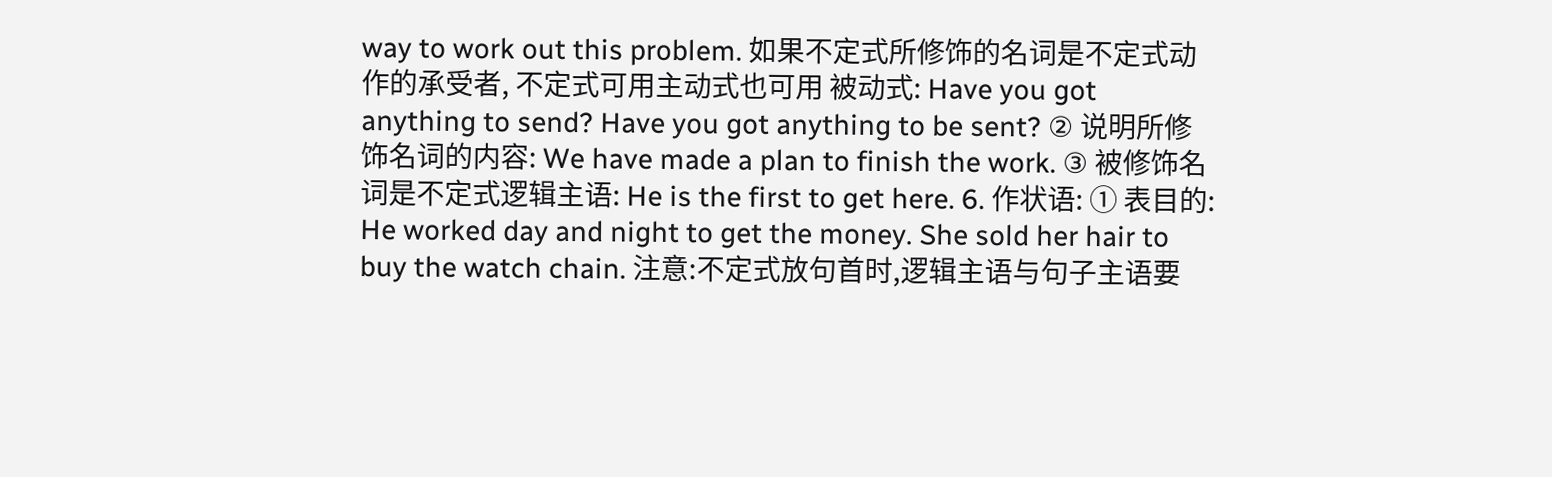way to work out this problem. 如果不定式所修饰的名词是不定式动作的承受者, 不定式可用主动式也可用 被动式: Have you got anything to send? Have you got anything to be sent? ② 说明所修饰名词的内容: We have made a plan to finish the work. ③ 被修饰名词是不定式逻辑主语: He is the first to get here. 6. 作状语: ① 表目的: He worked day and night to get the money. She sold her hair to buy the watch chain. 注意:不定式放句首时,逻辑主语与句子主语要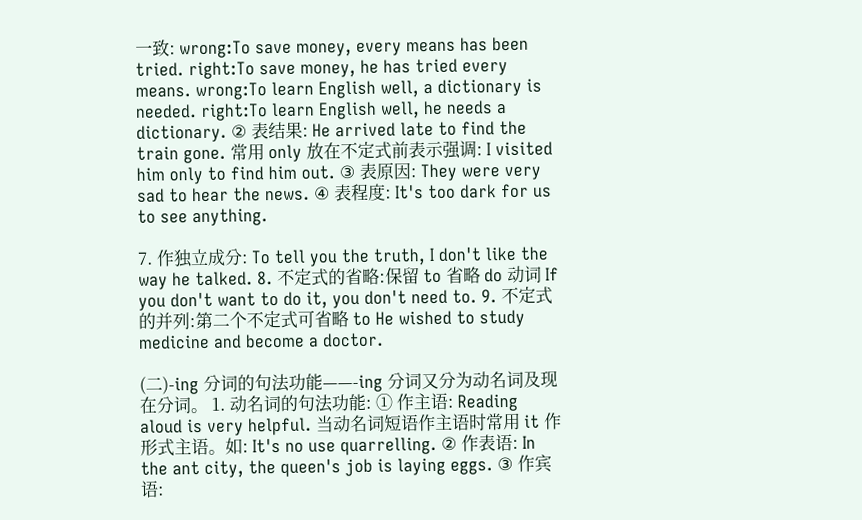一致: wrong:To save money, every means has been tried. right:To save money, he has tried every means. wrong:To learn English well, a dictionary is needed. right:To learn English well, he needs a dictionary. ② 表结果: He arrived late to find the train gone. 常用 only 放在不定式前表示强调: I visited him only to find him out. ③ 表原因: They were very sad to hear the news. ④ 表程度: It's too dark for us to see anything.

7. 作独立成分: To tell you the truth, I don't like the way he talked. 8. 不定式的省略:保留 to 省略 do 动词 If you don't want to do it, you don't need to. 9. 不定式的并列:第二个不定式可省略 to He wished to study medicine and become a doctor.

(二)-ing 分词的句法功能——-ing 分词又分为动名词及现在分词。 1. 动名词的句法功能: ① 作主语: Reading aloud is very helpful. 当动名词短语作主语时常用 it 作形式主语。如: It's no use quarrelling. ② 作表语: In the ant city, the queen's job is laying eggs. ③ 作宾语: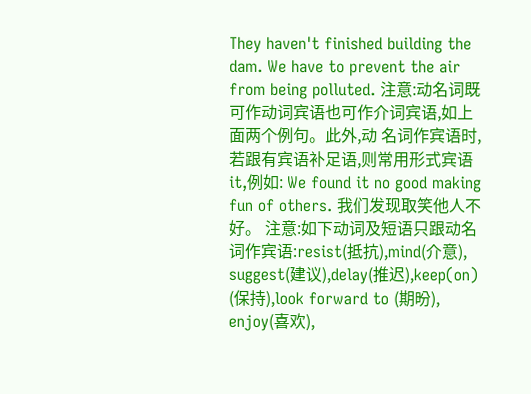They haven't finished building the dam. We have to prevent the air from being polluted. 注意:动名词既可作动词宾语也可作介词宾语,如上面两个例句。此外,动 名词作宾语时,若跟有宾语补足语,则常用形式宾语 it,例如: We found it no good making fun of others. 我们发现取笑他人不好。 注意:如下动词及短语只跟动名词作宾语:resist(抵抗),mind(介意), suggest(建议),delay(推迟),keep(on) (保持),look forward to (期昐), enjoy(喜欢),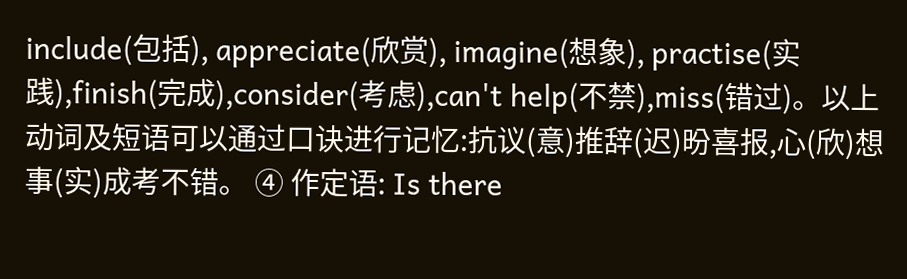include(包括), appreciate(欣赏), imagine(想象), practise(实 践),finish(完成),consider(考虑),can't help(不禁),miss(错过)。以上 动词及短语可以通过口诀进行记忆:抗议(意)推辞(迟)昐喜报,心(欣)想 事(实)成考不错。 ④ 作定语: Is there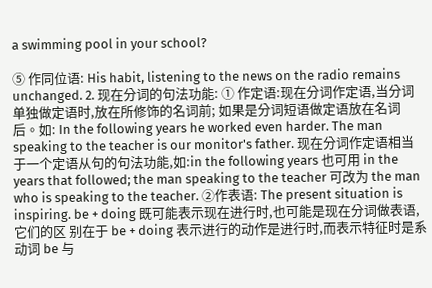a swimming pool in your school?

⑤ 作同位语: His habit, listening to the news on the radio remains unchanged. 2. 现在分词的句法功能: ① 作定语:现在分词作定语,当分词单独做定语时,放在所修饰的名词前; 如果是分词短语做定语放在名词后。如: In the following years he worked even harder. The man speaking to the teacher is our monitor's father. 现在分词作定语相当于一个定语从句的句法功能,如:in the following years 也可用 in the years that followed; the man speaking to the teacher 可改为 the man who is speaking to the teacher. ②作表语: The present situation is inspiring. be + doing 既可能表示现在进行时,也可能是现在分词做表语,它们的区 别在于 be + doing 表示进行的动作是进行时,而表示特征时是系动词 be 与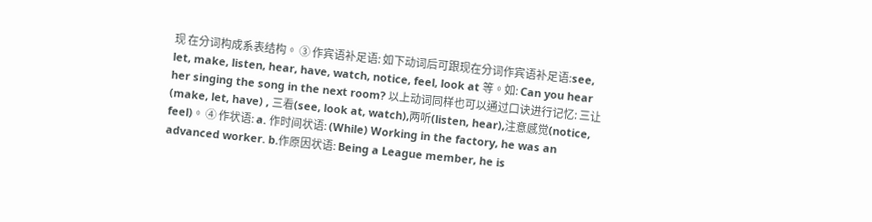现 在分词构成系表结构。 ③ 作宾语补足语: 如下动词后可跟现在分词作宾语补足语:see, let, make, listen, hear, have, watch, notice, feel, look at 等。如: Can you hear her singing the song in the next room? 以上动词同样也可以通过口诀进行记忆: 三让 (make, let, have) , 三看(see, look at, watch),两听(listen, hear),注意感觉(notice, feel)。 ④ 作状语: a. 作时间状语: (While) Working in the factory, he was an advanced worker. b.作原因状语: Being a League member, he is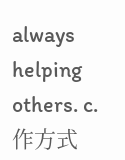always helping others. c.作方式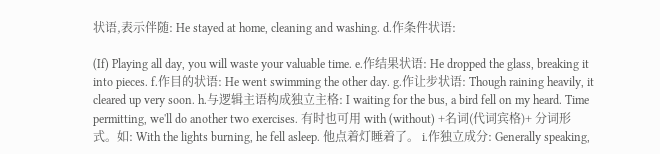状语,表示伴随: He stayed at home, cleaning and washing. d.作条件状语:

(If) Playing all day, you will waste your valuable time. e.作结果状语: He dropped the glass, breaking it into pieces. f.作目的状语: He went swimming the other day. g.作让步状语: Though raining heavily, it cleared up very soon. h.与逻辑主语构成独立主格: I waiting for the bus, a bird fell on my heard. Time permitting, we'll do another two exercises. 有时也可用 with (without) +名词(代词宾格)+ 分词形式。如: With the lights burning, he fell asleep. 他点着灯睡着了。 i.作独立成分: Generally speaking,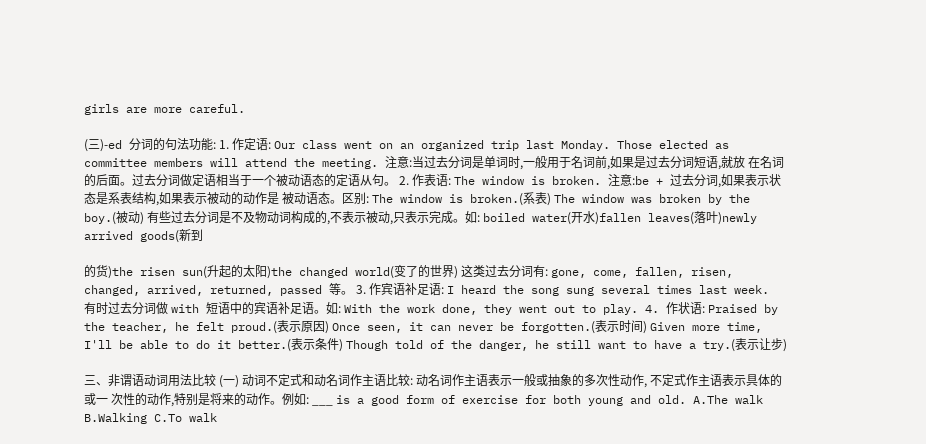girls are more careful.

(三)-ed 分词的句法功能: 1. 作定语: Our class went on an organized trip last Monday. Those elected as committee members will attend the meeting. 注意:当过去分词是单词时,一般用于名词前,如果是过去分词短语,就放 在名词的后面。过去分词做定语相当于一个被动语态的定语从句。 2. 作表语: The window is broken. 注意:be + 过去分词,如果表示状态是系表结构,如果表示被动的动作是 被动语态。区别: The window is broken.(系表) The window was broken by the boy.(被动) 有些过去分词是不及物动词构成的,不表示被动,只表示完成。如: boiled water(开水)fallen leaves(落叶)newly arrived goods(新到

的货)the risen sun(升起的太阳)the changed world(变了的世界) 这类过去分词有: gone, come, fallen, risen, changed, arrived, returned, passed 等。 3. 作宾语补足语: I heard the song sung several times last week. 有时过去分词做 with 短语中的宾语补足语。如: With the work done, they went out to play. 4. 作状语: Praised by the teacher, he felt proud.(表示原因) Once seen, it can never be forgotten.(表示时间) Given more time, I'll be able to do it better.(表示条件) Though told of the danger, he still want to have a try.(表示让步)

三、非谓语动词用法比较 (一) 动词不定式和动名词作主语比较: 动名词作主语表示一般或抽象的多次性动作, 不定式作主语表示具体的或一 次性的动作,特别是将来的动作。例如: ___ is a good form of exercise for both young and old. A.The walk B.Walking C.To walk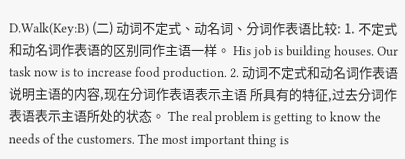D.Walk(Key:B) (二) 动词不定式、动名词、分词作表语比较: 1. 不定式和动名词作表语的区别同作主语一样。 His job is building houses. Our task now is to increase food production. 2. 动词不定式和动名词作表语说明主语的内容,现在分词作表语表示主语 所具有的特征,过去分词作表语表示主语所处的状态。 The real problem is getting to know the needs of the customers. The most important thing is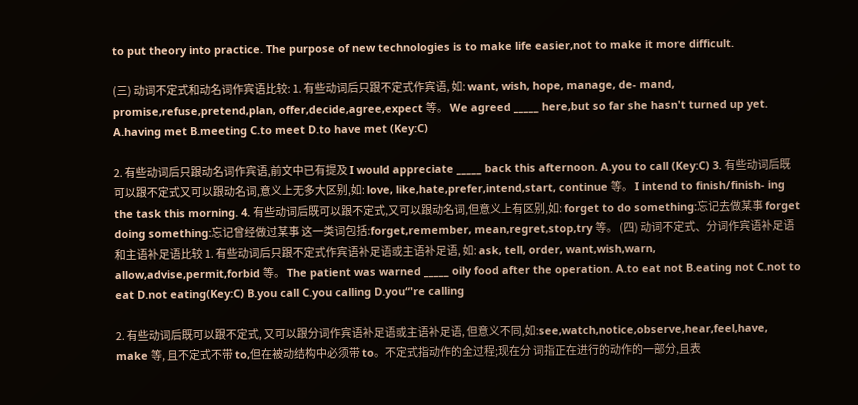to put theory into practice. The purpose of new technologies is to make life easier,not to make it more difficult.

(三) 动词不定式和动名词作宾语比较: 1. 有些动词后只跟不定式作宾语, 如: want, wish, hope, manage, de- mand, promise,refuse,pretend,plan, offer,decide,agree,expect 等。 We agreed _____ here,but so far she hasn't turned up yet. A.having met B.meeting C.to meet D.to have met (Key:C)

2. 有些动词后只跟动名词作宾语,前文中已有提及 I would appreciate _____ back this afternoon. A.you to call (Key:C) 3. 有些动词后既可以跟不定式又可以跟动名词,意义上无多大区别,如: love, like,hate,prefer,intend,start, continue 等。 I intend to finish/finish- ing the task this morning. 4. 有些动词后既可以跟不定式,又可以跟动名词,但意义上有区别,如: forget to do something:忘记去做某事 forget doing something:忘记曾经做过某事 这一类词包括:forget,remember, mean,regret,stop,try 等。 (四) 动词不定式、分词作宾语补足语和主语补足语比较 1. 有些动词后只跟不定式作宾语补足语或主语补足语, 如: ask, tell, order, want,wish,warn, allow,advise,permit,forbid 等。 The patient was warned _____ oily food after the operation. A.to eat not B.eating not C.not to eat D.not eating(Key:C) B.you call C.you calling D.you“'re calling

2. 有些动词后既可以跟不定式, 又可以跟分词作宾语补足语或主语补足语, 但意义不同,如:see,watch,notice,observe,hear,feel,have, make 等, 且不定式不带 to,但在被动结构中必须带 to。不定式指动作的全过程;现在分 词指正在进行的动作的一部分,且表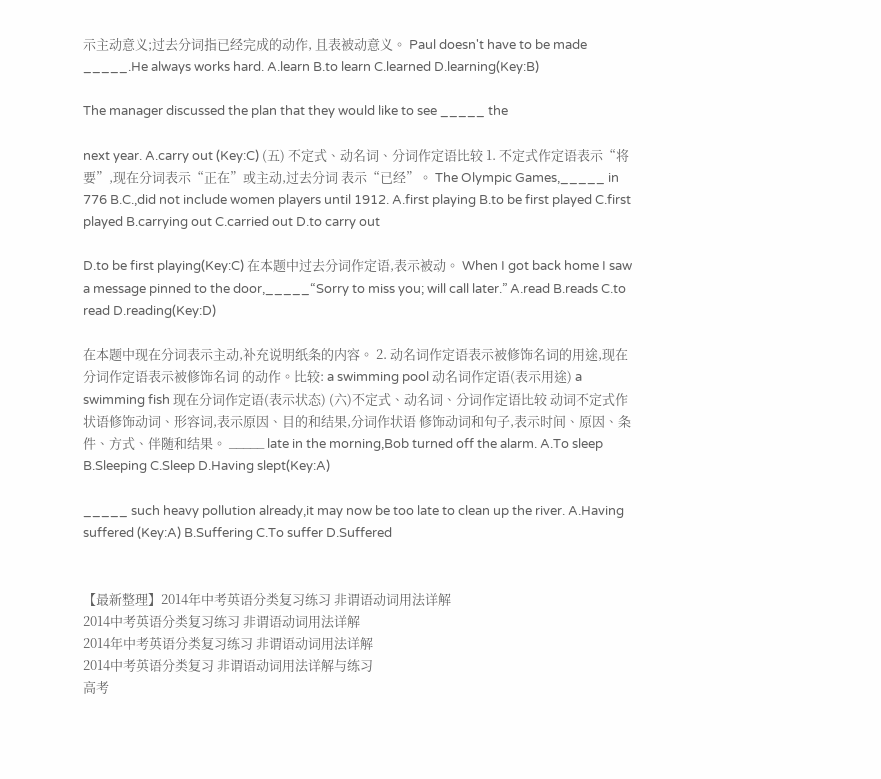示主动意义;过去分词指已经完成的动作, 且表被动意义。 Paul doesn't have to be made _____.He always works hard. A.learn B.to learn C.learned D.learning(Key:B)

The manager discussed the plan that they would like to see _____ the

next year. A.carry out (Key:C) (五) 不定式、动名词、分词作定语比较 1. 不定式作定语表示“将要”,现在分词表示“正在”或主动,过去分词 表示“已经”。 The Olympic Games,_____ in 776 B.C.,did not include women players until 1912. A.first playing B.to be first played C.first played B.carrying out C.carried out D.to carry out

D.to be first playing(Key:C) 在本题中过去分词作定语,表示被动。 When I got back home I saw a message pinned to the door,_____“Sorry to miss you; will call later.” A.read B.reads C.to read D.reading(Key:D)

在本题中现在分词表示主动,补充说明纸条的内容。 2. 动名词作定语表示被修饰名词的用途,现在分词作定语表示被修饰名词 的动作。比较: a swimming pool 动名词作定语(表示用途) a swimming fish 现在分词作定语(表示状态) (六)不定式、动名词、分词作定语比较 动词不定式作状语修饰动词、形容词,表示原因、目的和结果,分词作状语 修饰动词和句子,表示时间、原因、条件、方式、伴随和结果。 _____ late in the morning,Bob turned off the alarm. A.To sleep B.Sleeping C.Sleep D.Having slept(Key:A)

_____ such heavy pollution already,it may now be too late to clean up the river. A.Having suffered (Key:A) B.Suffering C.To suffer D.Suffered


【最新整理】2014年中考英语分类复习练习 非谓语动词用法详解
2014中考英语分类复习练习 非谓语动词用法详解
2014年中考英语分类复习练习 非谓语动词用法详解
2014中考英语分类复习 非谓语动词用法详解与练习
高考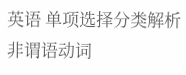英语 单项选择分类解析 非谓语动词